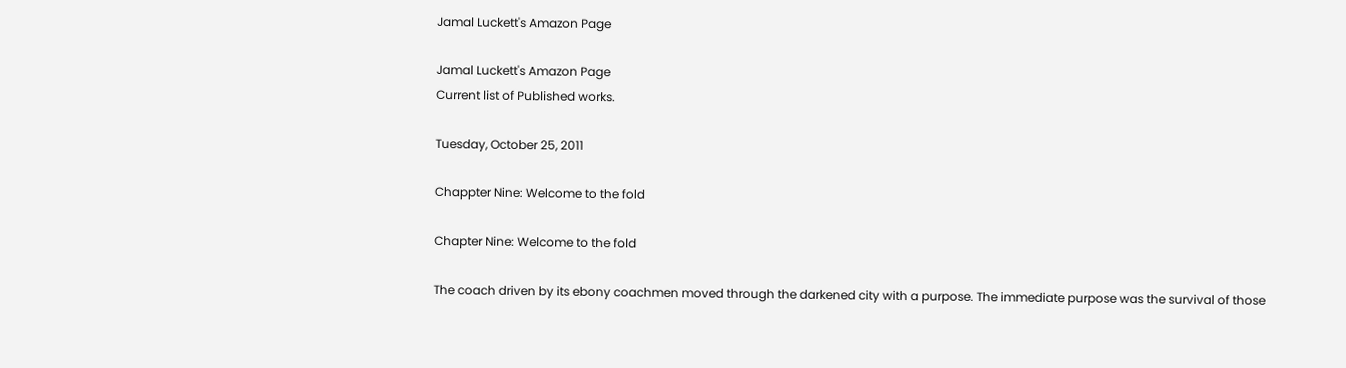Jamal Luckett's Amazon Page

Jamal Luckett's Amazon Page
Current list of Published works.

Tuesday, October 25, 2011

Chappter Nine: Welcome to the fold

Chapter Nine: Welcome to the fold

The coach driven by its ebony coachmen moved through the darkened city with a purpose. The immediate purpose was the survival of those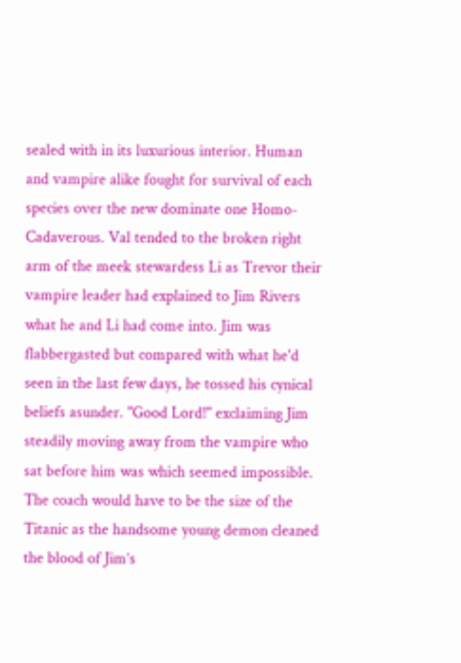sealed with in its luxurious interior. Human and vampire alike fought for survival of each species over the new dominate one Homo-Cadaverous. Val tended to the broken right arm of the meek stewardess Li as Trevor their vampire leader had explained to Jim Rivers what he and Li had come into. Jim was flabbergasted but compared with what he'd seen in the last few days, he tossed his cynical beliefs asunder. "Good Lord!" exclaiming Jim steadily moving away from the vampire who sat before him was which seemed impossible. The coach would have to be the size of the Titanic as the handsome young demon cleaned the blood of Jim’s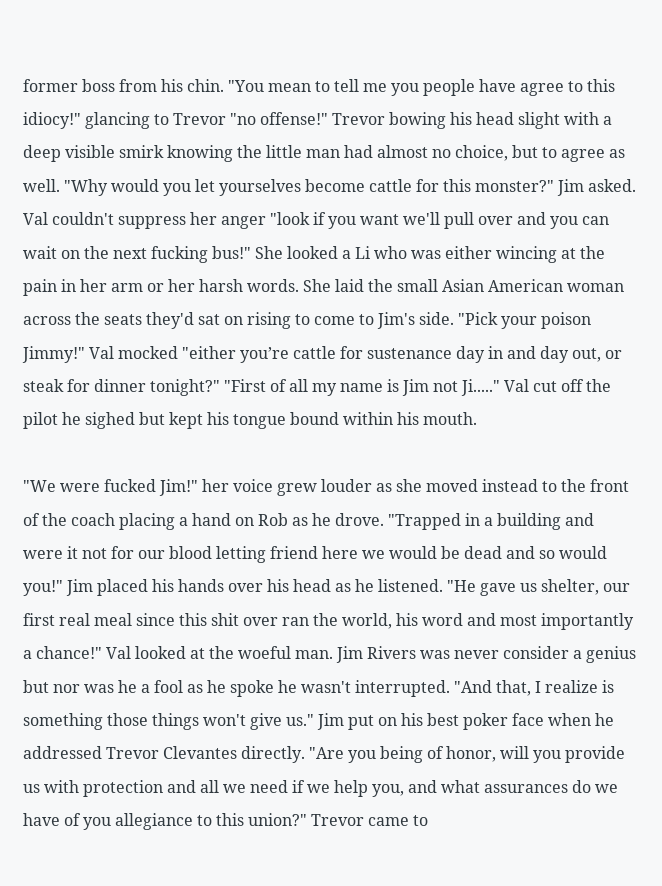former boss from his chin. "You mean to tell me you people have agree to this idiocy!" glancing to Trevor "no offense!" Trevor bowing his head slight with a deep visible smirk knowing the little man had almost no choice, but to agree as well. "Why would you let yourselves become cattle for this monster?" Jim asked. Val couldn't suppress her anger "look if you want we'll pull over and you can wait on the next fucking bus!" She looked a Li who was either wincing at the pain in her arm or her harsh words. She laid the small Asian American woman across the seats they'd sat on rising to come to Jim's side. "Pick your poison Jimmy!" Val mocked "either you’re cattle for sustenance day in and day out, or steak for dinner tonight?" "First of all my name is Jim not Ji....." Val cut off the pilot he sighed but kept his tongue bound within his mouth.

"We were fucked Jim!" her voice grew louder as she moved instead to the front of the coach placing a hand on Rob as he drove. "Trapped in a building and were it not for our blood letting friend here we would be dead and so would you!" Jim placed his hands over his head as he listened. "He gave us shelter, our first real meal since this shit over ran the world, his word and most importantly a chance!" Val looked at the woeful man. Jim Rivers was never consider a genius but nor was he a fool as he spoke he wasn't interrupted. "And that, I realize is something those things won't give us." Jim put on his best poker face when he addressed Trevor Clevantes directly. "Are you being of honor, will you provide us with protection and all we need if we help you, and what assurances do we have of you allegiance to this union?" Trevor came to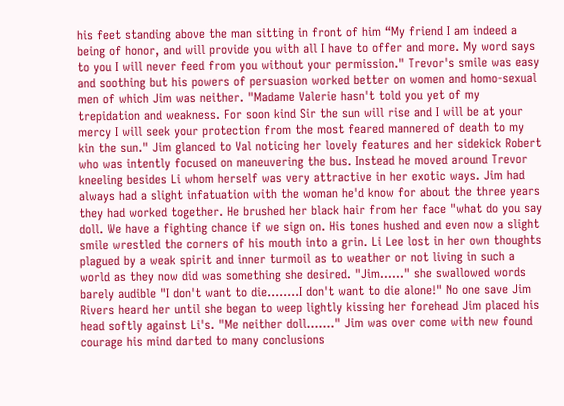his feet standing above the man sitting in front of him “My friend I am indeed a being of honor, and will provide you with all I have to offer and more. My word says to you I will never feed from you without your permission." Trevor's smile was easy and soothing but his powers of persuasion worked better on women and homo-sexual men of which Jim was neither. "Madame Valerie hasn't told you yet of my trepidation and weakness. For soon kind Sir the sun will rise and I will be at your mercy I will seek your protection from the most feared mannered of death to my kin the sun." Jim glanced to Val noticing her lovely features and her sidekick Robert who was intently focused on maneuvering the bus. Instead he moved around Trevor kneeling besides Li whom herself was very attractive in her exotic ways. Jim had always had a slight infatuation with the woman he'd know for about the three years they had worked together. He brushed her black hair from her face "what do you say doll. We have a fighting chance if we sign on. His tones hushed and even now a slight smile wrestled the corners of his mouth into a grin. Li Lee lost in her own thoughts plagued by a weak spirit and inner turmoil as to weather or not living in such a world as they now did was something she desired. "Jim......" she swallowed words barely audible "I don't want to die........I don't want to die alone!" No one save Jim Rivers heard her until she began to weep lightly kissing her forehead Jim placed his head softly against Li's. "Me neither doll......." Jim was over come with new found courage his mind darted to many conclusions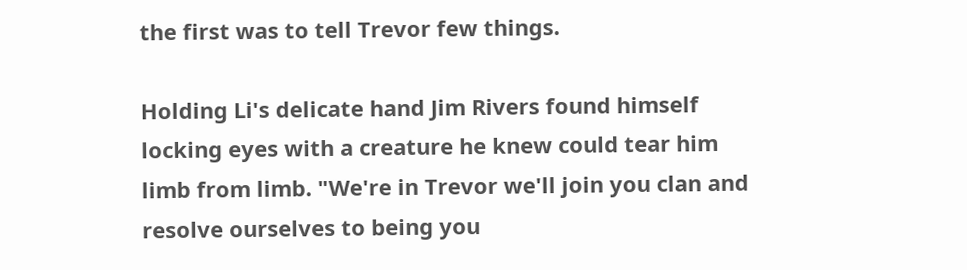the first was to tell Trevor few things.

Holding Li's delicate hand Jim Rivers found himself locking eyes with a creature he knew could tear him limb from limb. "We're in Trevor we'll join you clan and resolve ourselves to being you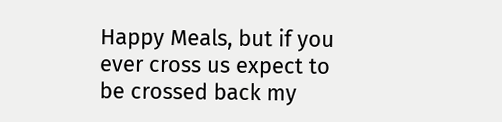Happy Meals, but if you ever cross us expect to be crossed back my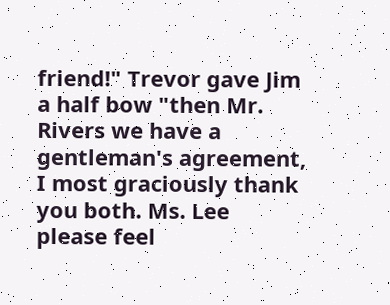friend!" Trevor gave Jim a half bow "then Mr. Rivers we have a gentleman's agreement, I most graciously thank you both. Ms. Lee please feel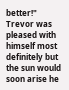better!" Trevor was pleased with himself most definitely but the sun would soon arise he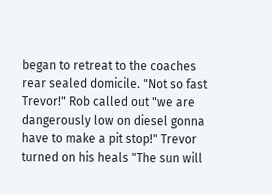began to retreat to the coaches rear sealed domicile. "Not so fast Trevor!" Rob called out "we are dangerously low on diesel gonna have to make a pit stop!" Trevor turned on his heals "The sun will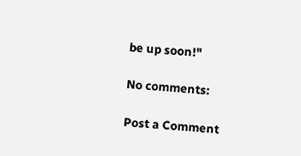be up soon!"

No comments:

Post a Comment